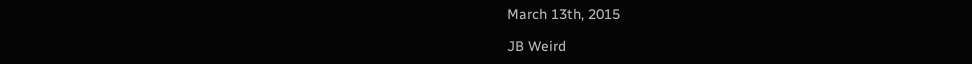March 13th, 2015

JB Weird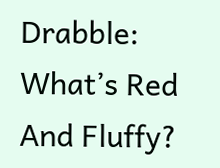Drabble: What’s Red And Fluffy?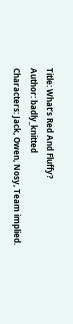Title: What’s Red And Fluffy?
Author: badly_knitted
Characters: Jack, Owen, Nosy, Team implied.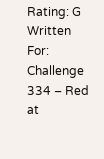Rating: G
Written For: Challenge 334 – Red at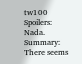tw100
Spoilers: Nada.
Summary: There seems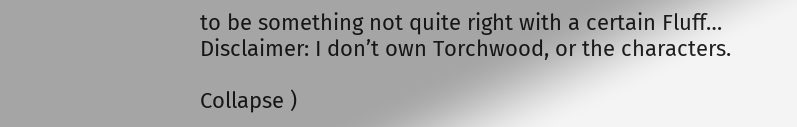to be something not quite right with a certain Fluff…
Disclaimer: I don’t own Torchwood, or the characters.

Collapse )